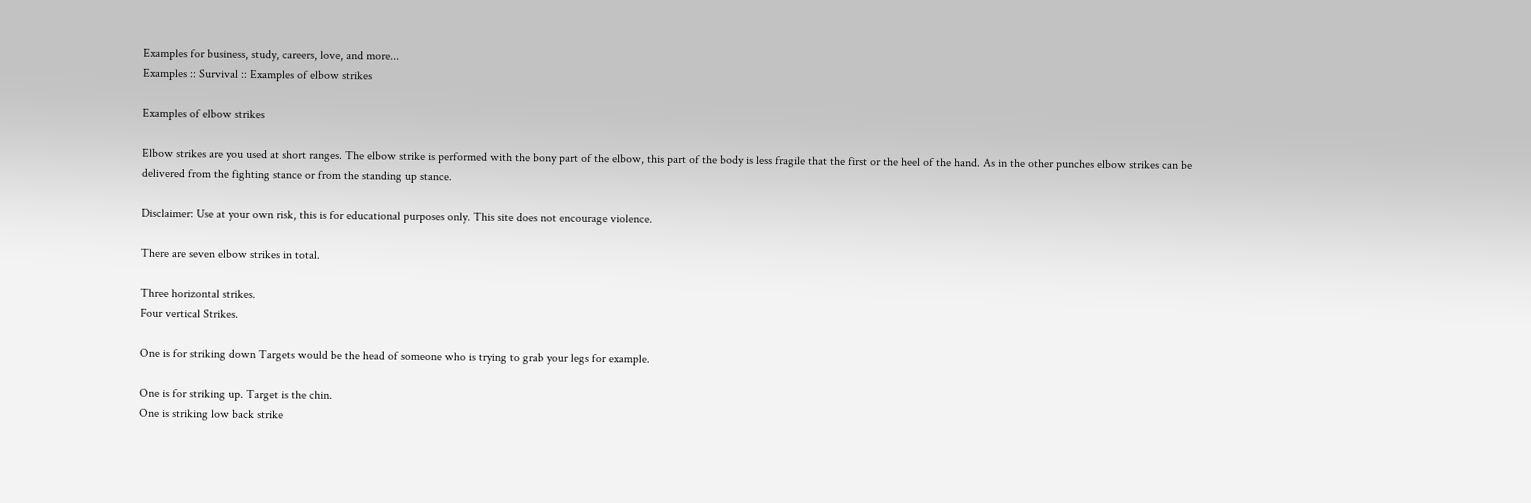Examples for business, study, careers, love, and more...
Examples :: Survival :: Examples of elbow strikes

Examples of elbow strikes

Elbow strikes are you used at short ranges. The elbow strike is performed with the bony part of the elbow, this part of the body is less fragile that the first or the heel of the hand. As in the other punches elbow strikes can be delivered from the fighting stance or from the standing up stance.

Disclaimer: Use at your own risk, this is for educational purposes only. This site does not encourage violence.

There are seven elbow strikes in total.

Three horizontal strikes.
Four vertical Strikes.

One is for striking down Targets would be the head of someone who is trying to grab your legs for example.

One is for striking up. Target is the chin.
One is striking low back strike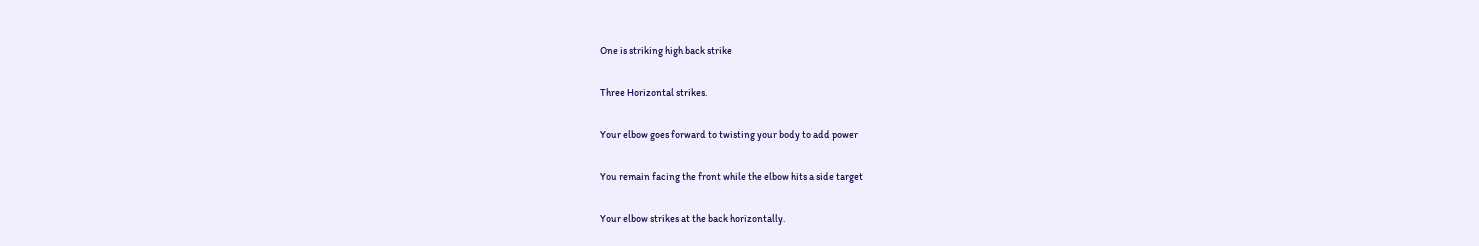One is striking high back strike

Three Horizontal strikes.

Your elbow goes forward to twisting your body to add power

You remain facing the front while the elbow hits a side target

Your elbow strikes at the back horizontally.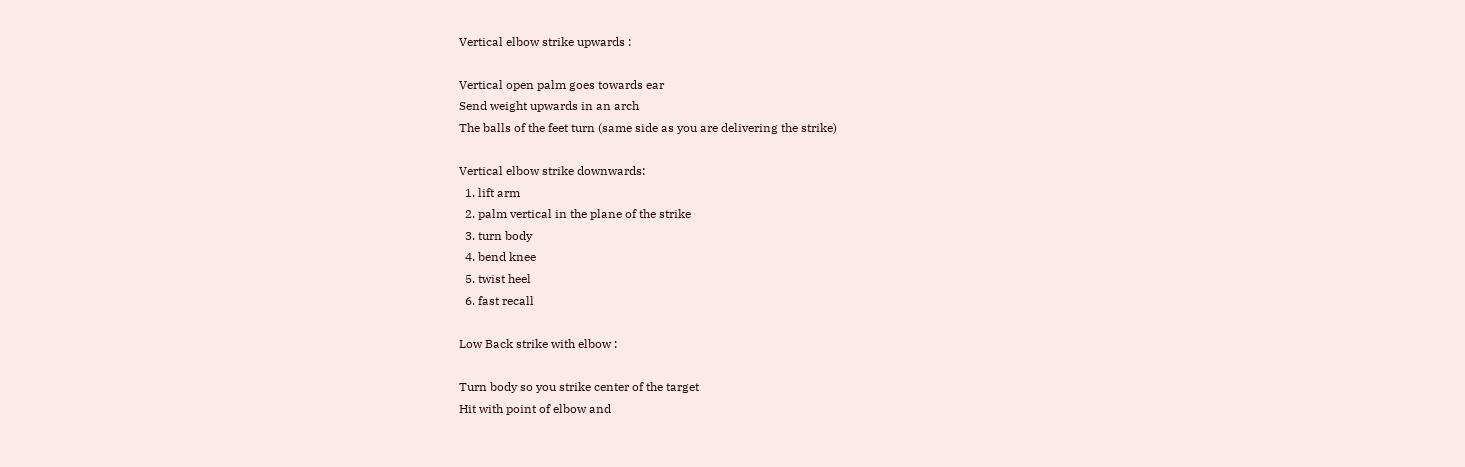Vertical elbow strike upwards :

Vertical open palm goes towards ear
Send weight upwards in an arch
The balls of the feet turn (same side as you are delivering the strike)

Vertical elbow strike downwards:
  1. lift arm
  2. palm vertical in the plane of the strike
  3. turn body
  4. bend knee
  5. twist heel
  6. fast recall

Low Back strike with elbow :

Turn body so you strike center of the target
Hit with point of elbow and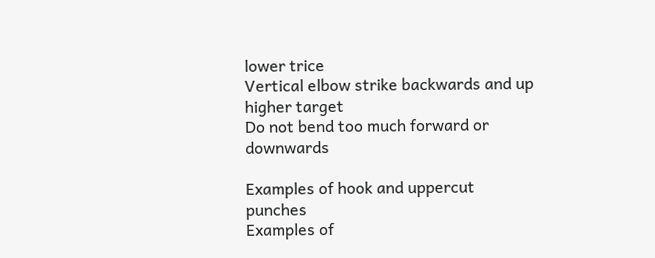lower trice
Vertical elbow strike backwards and up
higher target
Do not bend too much forward or downwards

Examples of hook and uppercut punches
Examples of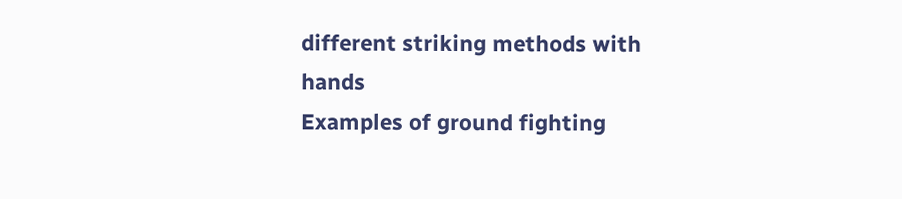different striking methods with hands
Examples of ground fighting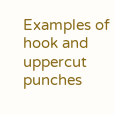Examples of hook and uppercut punches